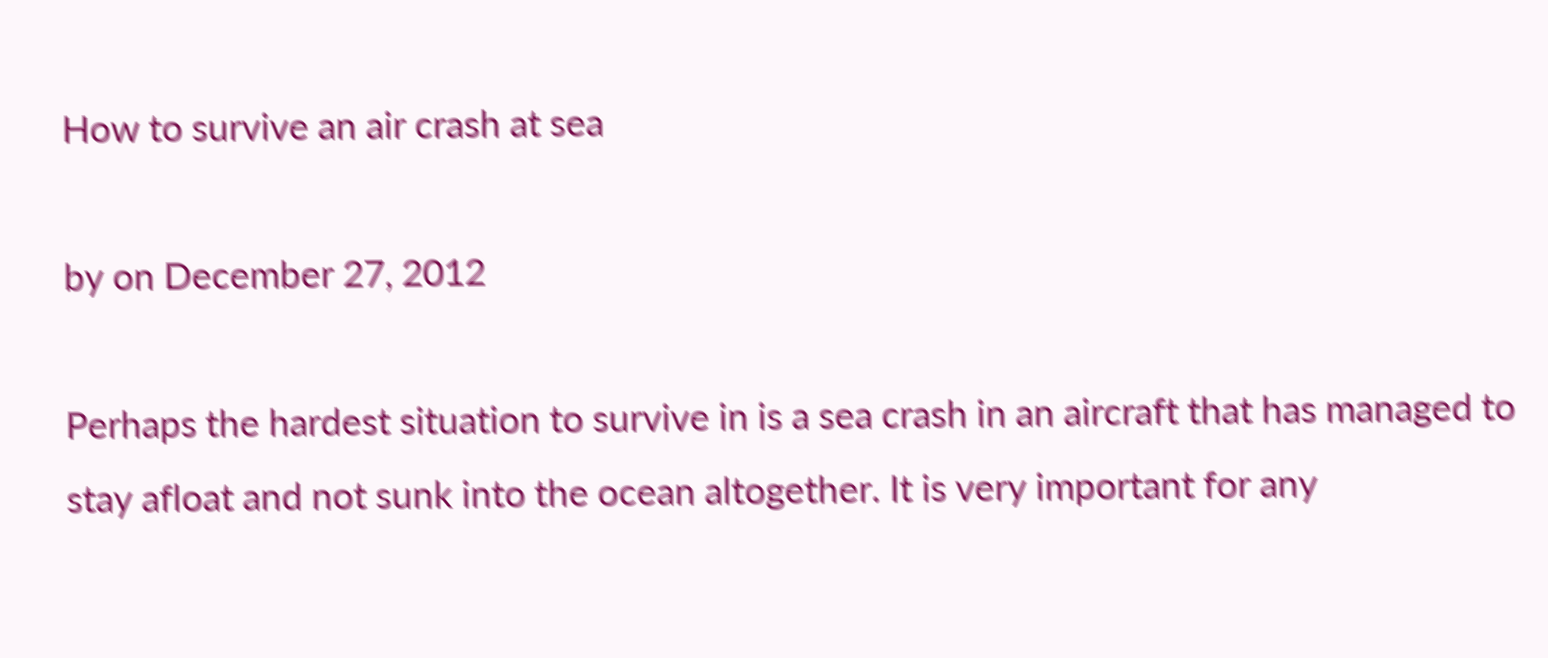How to survive an air crash at sea

by on December 27, 2012

Perhaps the hardest situation to survive in is a sea crash in an aircraft that has managed to stay afloat and not sunk into the ocean altogether. It is very important for any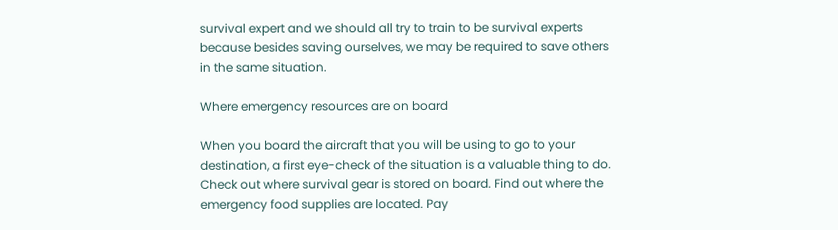survival expert and we should all try to train to be survival experts because besides saving ourselves, we may be required to save others in the same situation.

Where emergency resources are on board

When you board the aircraft that you will be using to go to your destination, a first eye-check of the situation is a valuable thing to do. Check out where survival gear is stored on board. Find out where the emergency food supplies are located. Pay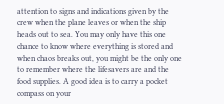attention to signs and indications given by the crew when the plane leaves or when the ship heads out to sea. You may only have this one chance to know where everything is stored and when chaos breaks out, you might be the only one to remember where the lifesavers are and the food supplies. A good idea is to carry a pocket compass on your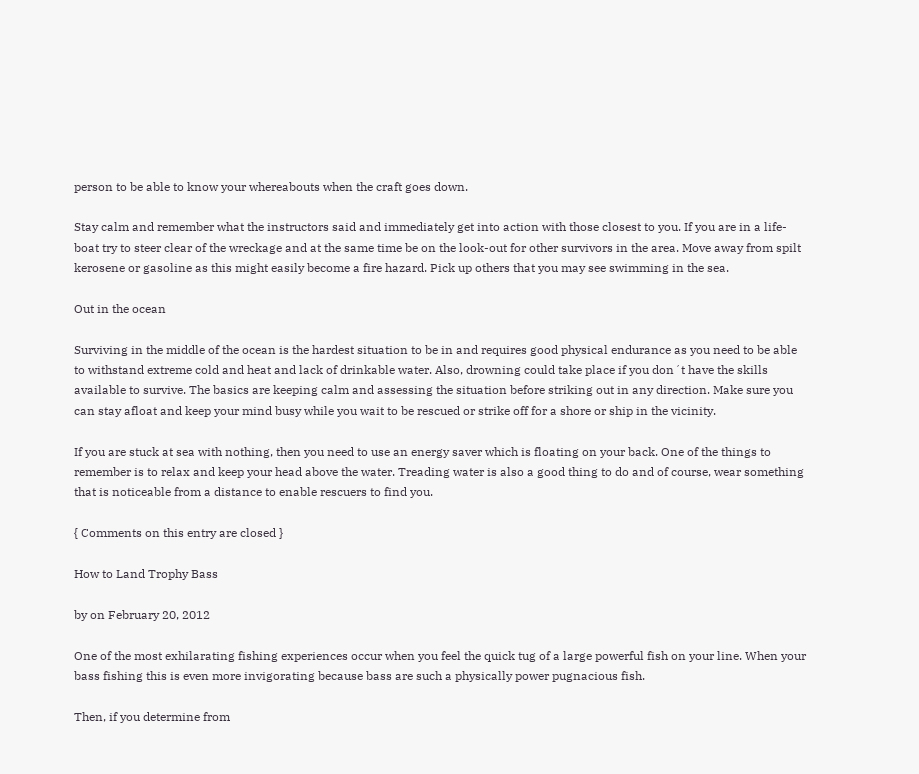person to be able to know your whereabouts when the craft goes down.

Stay calm and remember what the instructors said and immediately get into action with those closest to you. If you are in a life-boat try to steer clear of the wreckage and at the same time be on the look-out for other survivors in the area. Move away from spilt kerosene or gasoline as this might easily become a fire hazard. Pick up others that you may see swimming in the sea.

Out in the ocean

Surviving in the middle of the ocean is the hardest situation to be in and requires good physical endurance as you need to be able to withstand extreme cold and heat and lack of drinkable water. Also, drowning could take place if you don´t have the skills available to survive. The basics are keeping calm and assessing the situation before striking out in any direction. Make sure you can stay afloat and keep your mind busy while you wait to be rescued or strike off for a shore or ship in the vicinity.

If you are stuck at sea with nothing, then you need to use an energy saver which is floating on your back. One of the things to remember is to relax and keep your head above the water. Treading water is also a good thing to do and of course, wear something that is noticeable from a distance to enable rescuers to find you.

{ Comments on this entry are closed }

How to Land Trophy Bass

by on February 20, 2012

One of the most exhilarating fishing experiences occur when you feel the quick tug of a large powerful fish on your line. When your bass fishing this is even more invigorating because bass are such a physically power pugnacious fish.

Then, if you determine from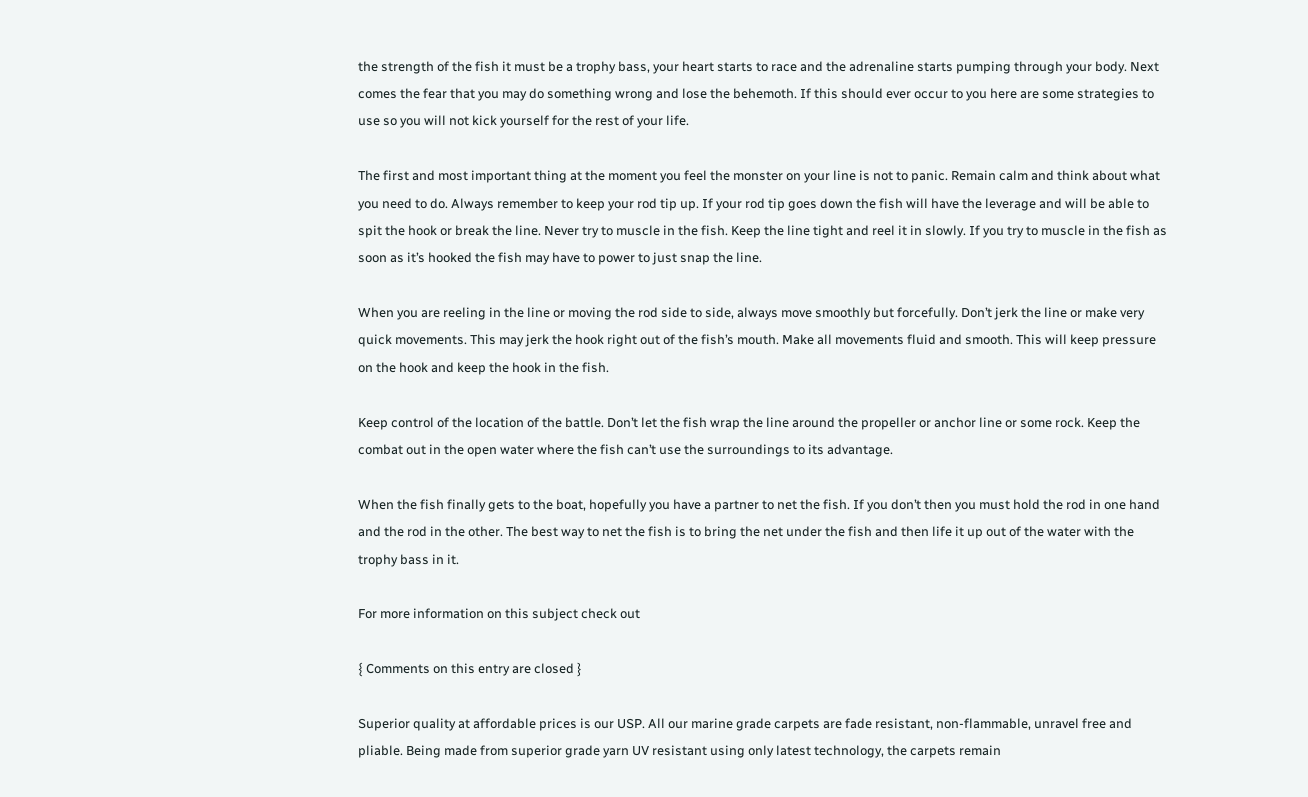the strength of the fish it must be a trophy bass, your heart starts to race and the adrenaline starts pumping through your body. Next comes the fear that you may do something wrong and lose the behemoth. If this should ever occur to you here are some strategies to use so you will not kick yourself for the rest of your life.

The first and most important thing at the moment you feel the monster on your line is not to panic. Remain calm and think about what you need to do. Always remember to keep your rod tip up. If your rod tip goes down the fish will have the leverage and will be able to spit the hook or break the line. Never try to muscle in the fish. Keep the line tight and reel it in slowly. If you try to muscle in the fish as soon as it’s hooked the fish may have to power to just snap the line.

When you are reeling in the line or moving the rod side to side, always move smoothly but forcefully. Don’t jerk the line or make very quick movements. This may jerk the hook right out of the fish’s mouth. Make all movements fluid and smooth. This will keep pressure on the hook and keep the hook in the fish.

Keep control of the location of the battle. Don’t let the fish wrap the line around the propeller or anchor line or some rock. Keep the combat out in the open water where the fish can’t use the surroundings to its advantage.

When the fish finally gets to the boat, hopefully you have a partner to net the fish. If you don’t then you must hold the rod in one hand and the rod in the other. The best way to net the fish is to bring the net under the fish and then life it up out of the water with the trophy bass in it.

For more information on this subject check out

{ Comments on this entry are closed }

Superior quality at affordable prices is our USP. All our marine grade carpets are fade resistant, non-flammable, unravel free and pliable. Being made from superior grade yarn UV resistant using only latest technology, the carpets remain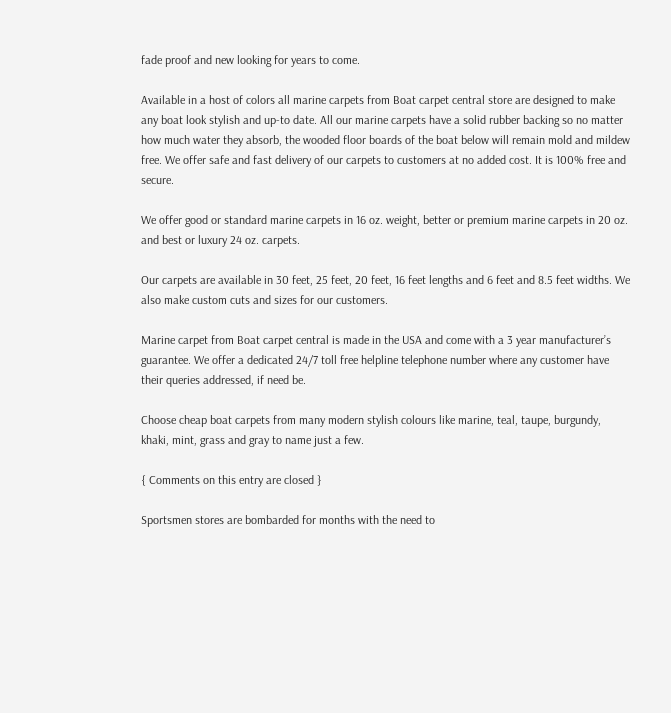fade proof and new looking for years to come.

Available in a host of colors all marine carpets from Boat carpet central store are designed to make any boat look stylish and up-to date. All our marine carpets have a solid rubber backing so no matter how much water they absorb, the wooded floor boards of the boat below will remain mold and mildew free. We offer safe and fast delivery of our carpets to customers at no added cost. It is 100% free and secure.

We offer good or standard marine carpets in 16 oz. weight, better or premium marine carpets in 20 oz. and best or luxury 24 oz. carpets.

Our carpets are available in 30 feet, 25 feet, 20 feet, 16 feet lengths and 6 feet and 8.5 feet widths. We also make custom cuts and sizes for our customers.

Marine carpet from Boat carpet central is made in the USA and come with a 3 year manufacturer’s guarantee. We offer a dedicated 24/7 toll free helpline telephone number where any customer have their queries addressed, if need be.

Choose cheap boat carpets from many modern stylish colours like marine, teal, taupe, burgundy, khaki, mint, grass and gray to name just a few.

{ Comments on this entry are closed }

Sportsmen stores are bombarded for months with the need to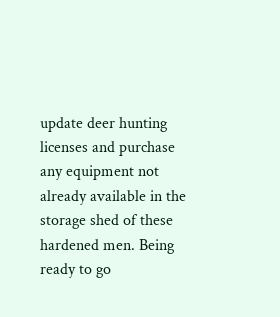update deer hunting licenses and purchase any equipment not already available in the storage shed of these hardened men. Being ready to go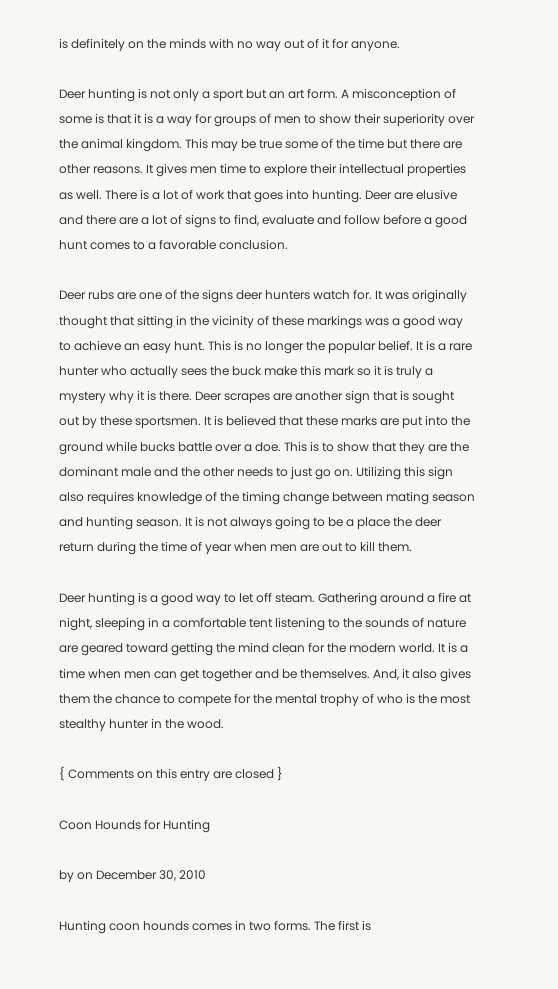is definitely on the minds with no way out of it for anyone.

Deer hunting is not only a sport but an art form. A misconception of some is that it is a way for groups of men to show their superiority over the animal kingdom. This may be true some of the time but there are other reasons. It gives men time to explore their intellectual properties as well. There is a lot of work that goes into hunting. Deer are elusive and there are a lot of signs to find, evaluate and follow before a good hunt comes to a favorable conclusion.

Deer rubs are one of the signs deer hunters watch for. It was originally thought that sitting in the vicinity of these markings was a good way to achieve an easy hunt. This is no longer the popular belief. It is a rare hunter who actually sees the buck make this mark so it is truly a mystery why it is there. Deer scrapes are another sign that is sought out by these sportsmen. It is believed that these marks are put into the ground while bucks battle over a doe. This is to show that they are the dominant male and the other needs to just go on. Utilizing this sign also requires knowledge of the timing change between mating season and hunting season. It is not always going to be a place the deer return during the time of year when men are out to kill them.

Deer hunting is a good way to let off steam. Gathering around a fire at night, sleeping in a comfortable tent listening to the sounds of nature are geared toward getting the mind clean for the modern world. It is a time when men can get together and be themselves. And, it also gives them the chance to compete for the mental trophy of who is the most stealthy hunter in the wood.

{ Comments on this entry are closed }

Coon Hounds for Hunting

by on December 30, 2010

Hunting coon hounds comes in two forms. The first is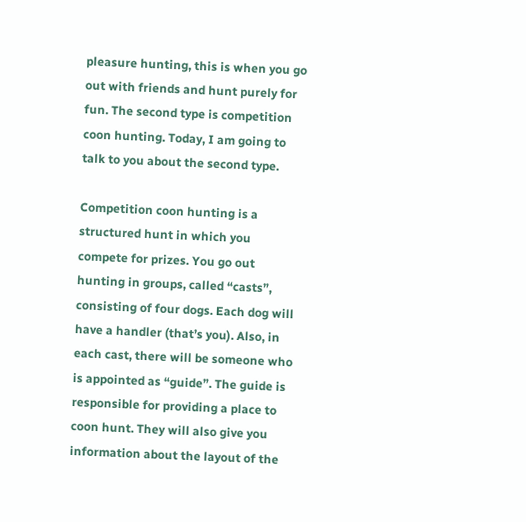pleasure hunting, this is when you go out with friends and hunt purely for fun. The second type is competition coon hunting. Today, I am going to talk to you about the second type.

Competition coon hunting is a structured hunt in which you compete for prizes. You go out hunting in groups, called “casts”, consisting of four dogs. Each dog will have a handler (that’s you). Also, in each cast, there will be someone who is appointed as “guide”. The guide is responsible for providing a place to coon hunt. They will also give you information about the layout of the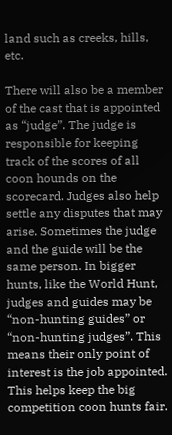land such as creeks, hills, etc.

There will also be a member of the cast that is appointed as “judge”. The judge is responsible for keeping track of the scores of all coon hounds on the scorecard. Judges also help settle any disputes that may arise. Sometimes the judge and the guide will be the same person. In bigger hunts, like the World Hunt, judges and guides may be “non-hunting guides” or “non-hunting judges”. This means their only point of interest is the job appointed. This helps keep the big competition coon hunts fair.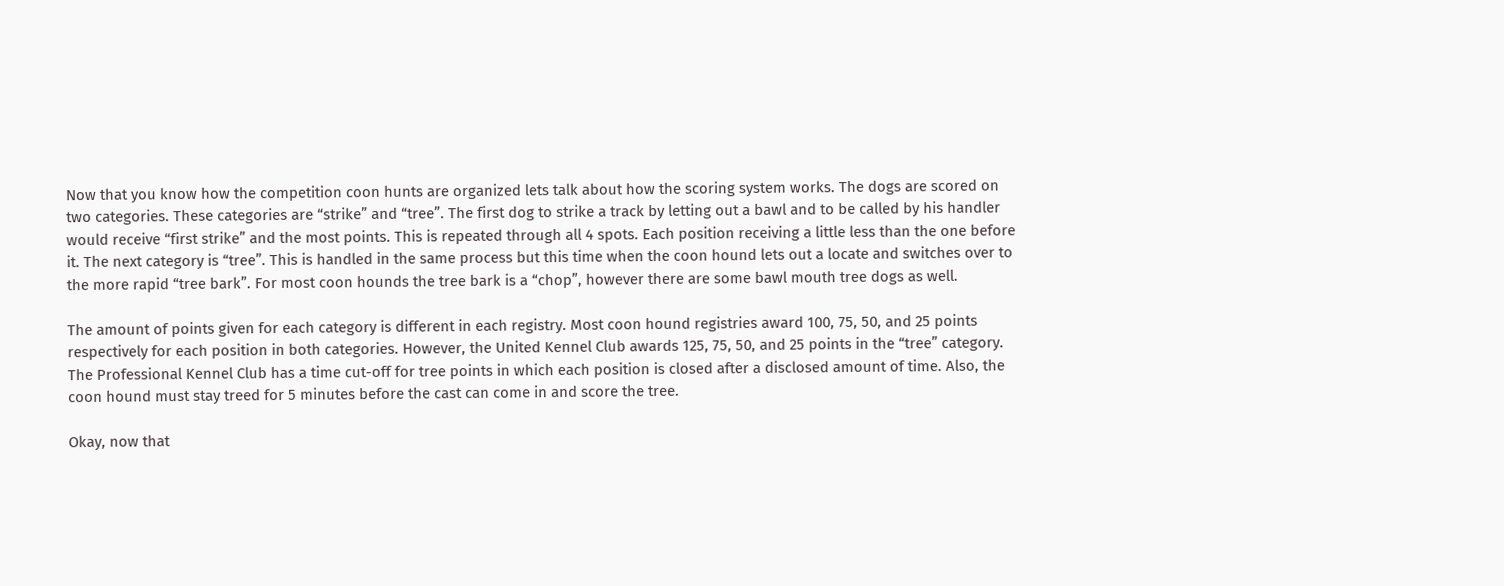Now that you know how the competition coon hunts are organized lets talk about how the scoring system works. The dogs are scored on two categories. These categories are “strike” and “tree”. The first dog to strike a track by letting out a bawl and to be called by his handler would receive “first strike” and the most points. This is repeated through all 4 spots. Each position receiving a little less than the one before it. The next category is “tree”. This is handled in the same process but this time when the coon hound lets out a locate and switches over to the more rapid “tree bark”. For most coon hounds the tree bark is a “chop”, however there are some bawl mouth tree dogs as well.

The amount of points given for each category is different in each registry. Most coon hound registries award 100, 75, 50, and 25 points respectively for each position in both categories. However, the United Kennel Club awards 125, 75, 50, and 25 points in the “tree” category. The Professional Kennel Club has a time cut-off for tree points in which each position is closed after a disclosed amount of time. Also, the coon hound must stay treed for 5 minutes before the cast can come in and score the tree.

Okay, now that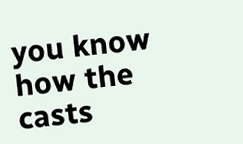you know how the casts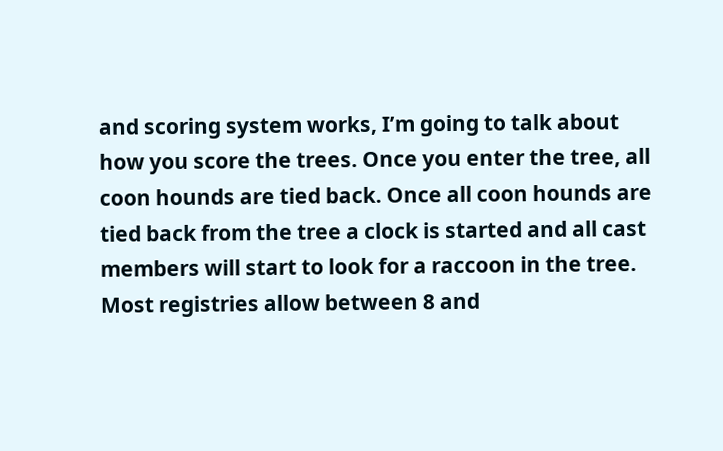and scoring system works, I’m going to talk about how you score the trees. Once you enter the tree, all coon hounds are tied back. Once all coon hounds are tied back from the tree a clock is started and all cast members will start to look for a raccoon in the tree. Most registries allow between 8 and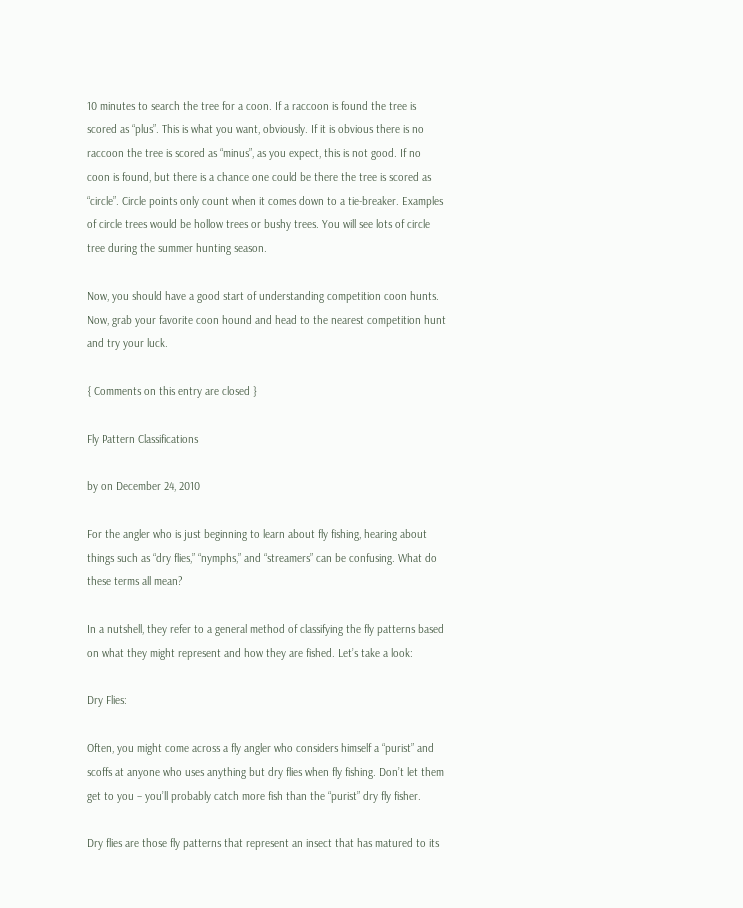10 minutes to search the tree for a coon. If a raccoon is found the tree is scored as “plus”. This is what you want, obviously. If it is obvious there is no raccoon the tree is scored as “minus”, as you expect, this is not good. If no coon is found, but there is a chance one could be there the tree is scored as “circle”. Circle points only count when it comes down to a tie-breaker. Examples of circle trees would be hollow trees or bushy trees. You will see lots of circle tree during the summer hunting season.

Now, you should have a good start of understanding competition coon hunts. Now, grab your favorite coon hound and head to the nearest competition hunt and try your luck.

{ Comments on this entry are closed }

Fly Pattern Classifications

by on December 24, 2010

For the angler who is just beginning to learn about fly fishing, hearing about things such as “dry flies,” “nymphs,” and “streamers” can be confusing. What do these terms all mean?

In a nutshell, they refer to a general method of classifying the fly patterns based on what they might represent and how they are fished. Let’s take a look:

Dry Flies:

Often, you might come across a fly angler who considers himself a “purist” and scoffs at anyone who uses anything but dry flies when fly fishing. Don’t let them get to you – you’ll probably catch more fish than the “purist” dry fly fisher.

Dry flies are those fly patterns that represent an insect that has matured to its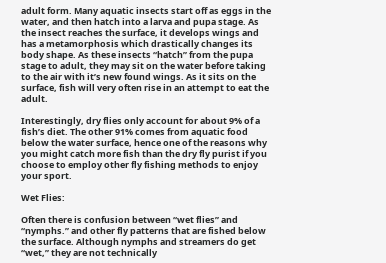adult form. Many aquatic insects start off as eggs in the water, and then hatch into a larva and pupa stage. As the insect reaches the surface, it develops wings and has a metamorphosis which drastically changes its body shape. As these insects “hatch” from the pupa stage to adult, they may sit on the water before taking to the air with it’s new found wings. As it sits on the surface, fish will very often rise in an attempt to eat the adult.

Interestingly, dry flies only account for about 9% of a fish’s diet. The other 91% comes from aquatic food below the water surface, hence one of the reasons why you might catch more fish than the dry fly purist if you choose to employ other fly fishing methods to enjoy your sport.

Wet Flies:

Often there is confusion between “wet flies” and “nymphs.” and other fly patterns that are fished below the surface. Although nymphs and streamers do get “wet,” they are not technically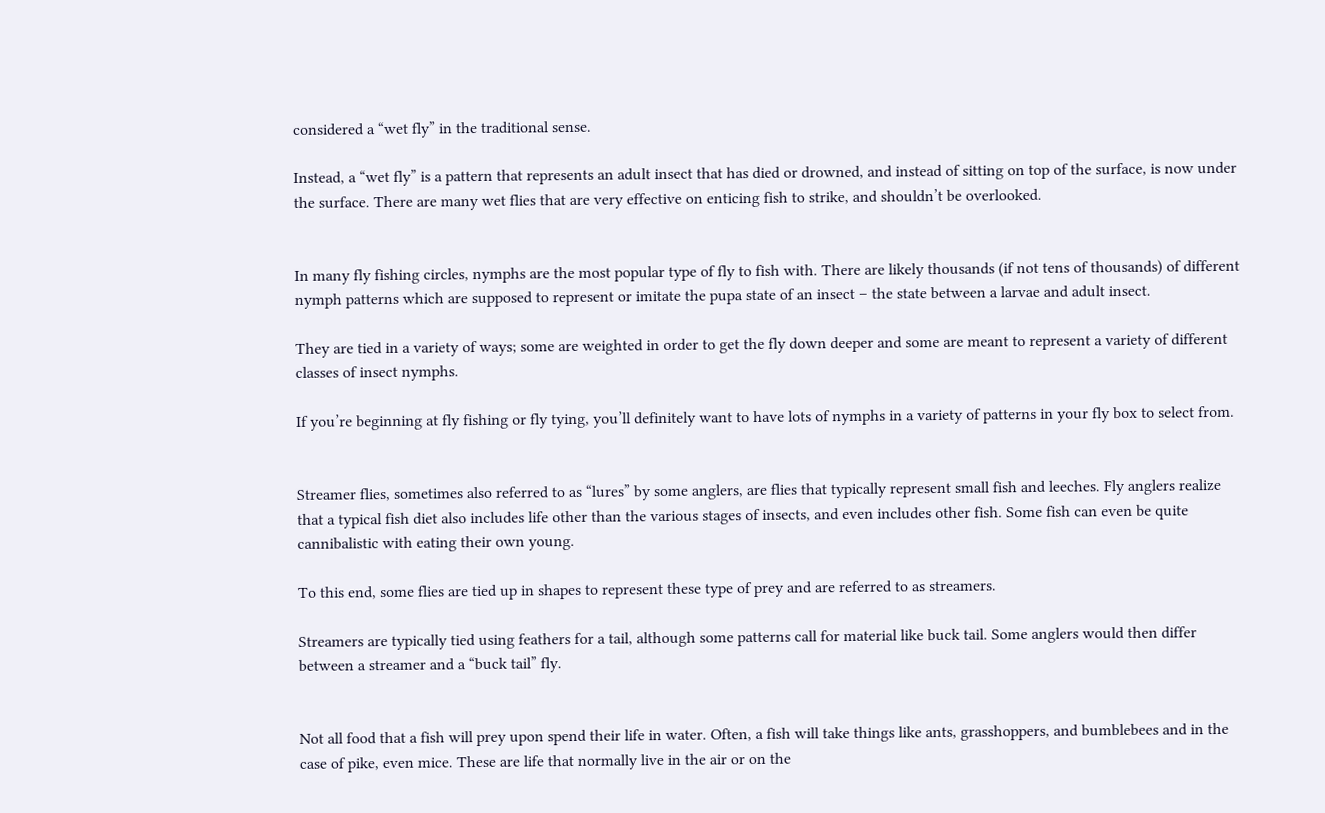considered a “wet fly” in the traditional sense.

Instead, a “wet fly” is a pattern that represents an adult insect that has died or drowned, and instead of sitting on top of the surface, is now under the surface. There are many wet flies that are very effective on enticing fish to strike, and shouldn’t be overlooked.


In many fly fishing circles, nymphs are the most popular type of fly to fish with. There are likely thousands (if not tens of thousands) of different nymph patterns which are supposed to represent or imitate the pupa state of an insect – the state between a larvae and adult insect.

They are tied in a variety of ways; some are weighted in order to get the fly down deeper and some are meant to represent a variety of different classes of insect nymphs.

If you’re beginning at fly fishing or fly tying, you’ll definitely want to have lots of nymphs in a variety of patterns in your fly box to select from.


Streamer flies, sometimes also referred to as “lures” by some anglers, are flies that typically represent small fish and leeches. Fly anglers realize that a typical fish diet also includes life other than the various stages of insects, and even includes other fish. Some fish can even be quite cannibalistic with eating their own young.

To this end, some flies are tied up in shapes to represent these type of prey and are referred to as streamers.

Streamers are typically tied using feathers for a tail, although some patterns call for material like buck tail. Some anglers would then differ between a streamer and a “buck tail” fly.


Not all food that a fish will prey upon spend their life in water. Often, a fish will take things like ants, grasshoppers, and bumblebees and in the case of pike, even mice. These are life that normally live in the air or on the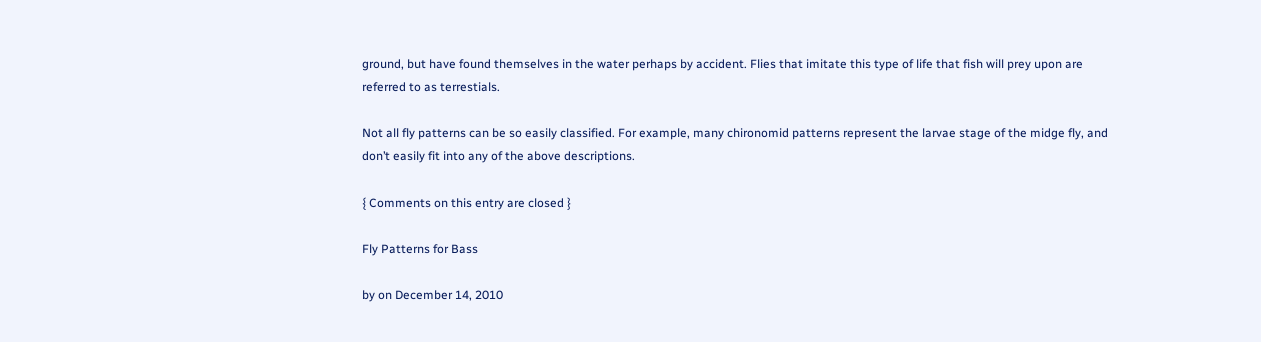ground, but have found themselves in the water perhaps by accident. Flies that imitate this type of life that fish will prey upon are referred to as terrestials.

Not all fly patterns can be so easily classified. For example, many chironomid patterns represent the larvae stage of the midge fly, and don’t easily fit into any of the above descriptions.

{ Comments on this entry are closed }

Fly Patterns for Bass

by on December 14, 2010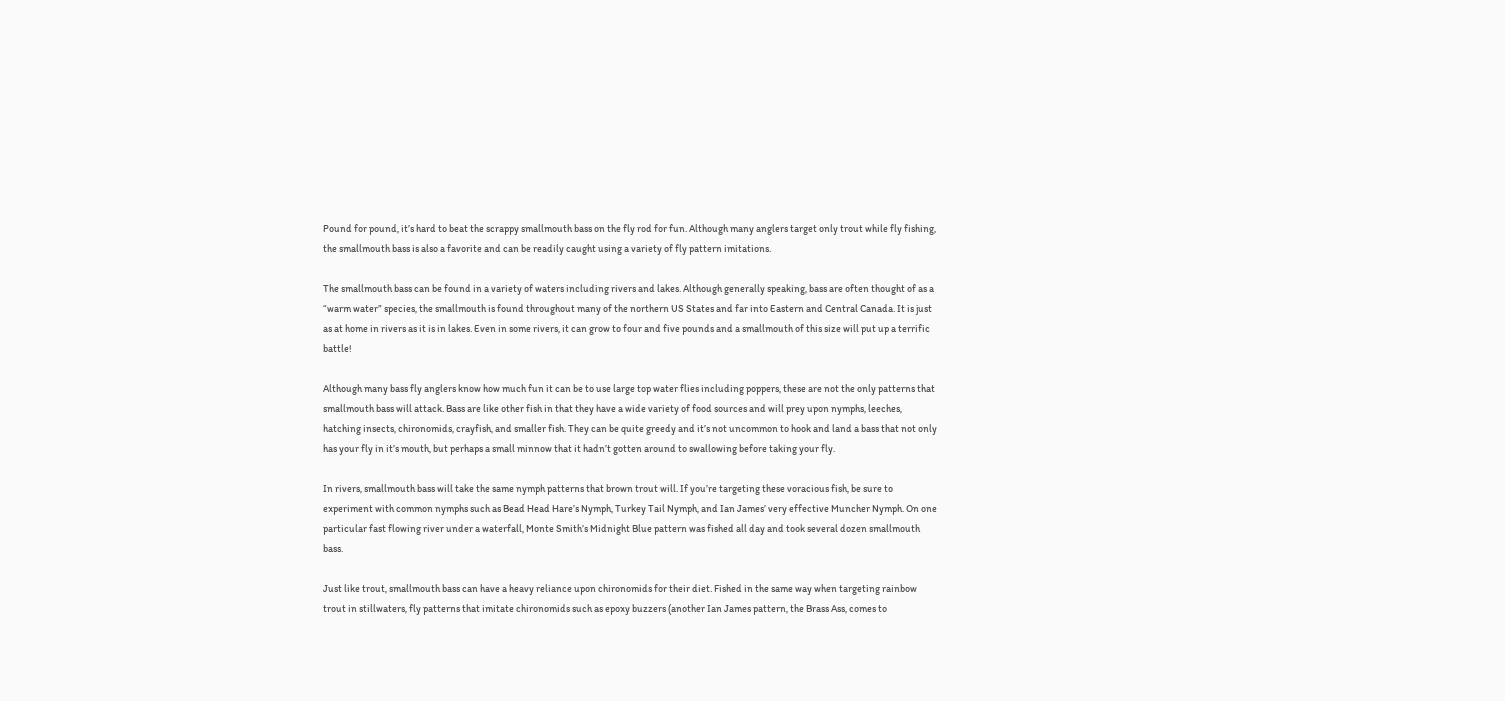Pound for pound, it’s hard to beat the scrappy smallmouth bass on the fly rod for fun. Although many anglers target only trout while fly fishing, the smallmouth bass is also a favorite and can be readily caught using a variety of fly pattern imitations.

The smallmouth bass can be found in a variety of waters including rivers and lakes. Although generally speaking, bass are often thought of as a “warm water” species, the smallmouth is found throughout many of the northern US States and far into Eastern and Central Canada. It is just as at home in rivers as it is in lakes. Even in some rivers, it can grow to four and five pounds and a smallmouth of this size will put up a terrific battle!

Although many bass fly anglers know how much fun it can be to use large top water flies including poppers, these are not the only patterns that smallmouth bass will attack. Bass are like other fish in that they have a wide variety of food sources and will prey upon nymphs, leeches, hatching insects, chironomids, crayfish, and smaller fish. They can be quite greedy and it’s not uncommon to hook and land a bass that not only has your fly in it’s mouth, but perhaps a small minnow that it hadn’t gotten around to swallowing before taking your fly.

In rivers, smallmouth bass will take the same nymph patterns that brown trout will. If you’re targeting these voracious fish, be sure to experiment with common nymphs such as Bead Head Hare’s Nymph, Turkey Tail Nymph, and Ian James’ very effective Muncher Nymph. On one particular fast flowing river under a waterfall, Monte Smith’s Midnight Blue pattern was fished all day and took several dozen smallmouth bass.

Just like trout, smallmouth bass can have a heavy reliance upon chironomids for their diet. Fished in the same way when targeting rainbow trout in stillwaters, fly patterns that imitate chironomids such as epoxy buzzers (another Ian James pattern, the Brass Ass, comes to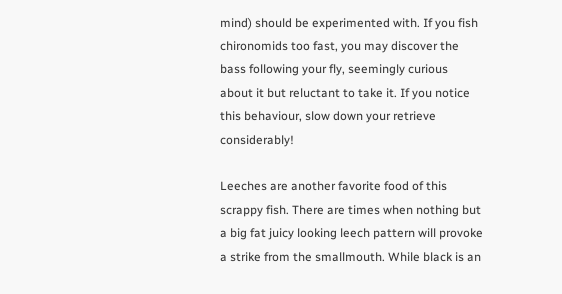mind) should be experimented with. If you fish chironomids too fast, you may discover the bass following your fly, seemingly curious about it but reluctant to take it. If you notice this behaviour, slow down your retrieve considerably!

Leeches are another favorite food of this scrappy fish. There are times when nothing but a big fat juicy looking leech pattern will provoke a strike from the smallmouth. While black is an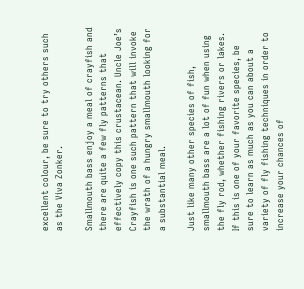excellent colour, be sure to try others such as the Viva Zonker.

Smallmouth bass enjoy a meal of crayfish and there are quite a few fly patterns that effectively copy this crustacean. Uncle Joe’s Crayfish is one such pattern that will invoke the wrath of a hungry smallmouth looking for a substantial meal.

Just like many other species of fish, smallmouth bass are a lot of fun when using the fly rod, whether fishing rivers or lakes. If this is one of your favorite species, be sure to learn as much as you can about a variety of fly fishing techniques in order to increase your chances of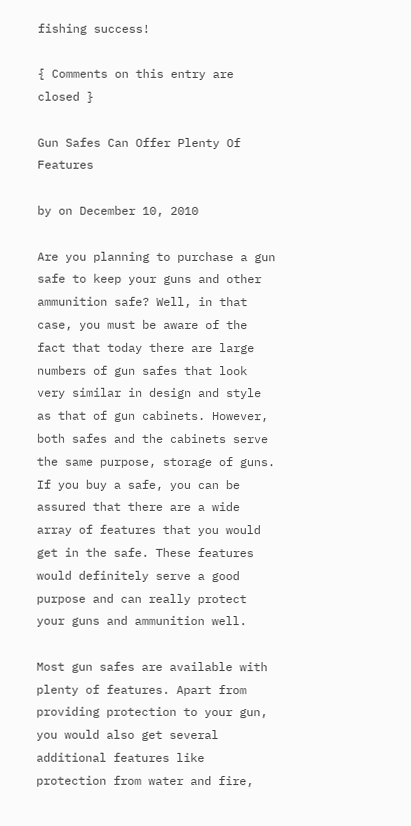fishing success!

{ Comments on this entry are closed }

Gun Safes Can Offer Plenty Of Features

by on December 10, 2010

Are you planning to purchase a gun safe to keep your guns and other ammunition safe? Well, in that case, you must be aware of the fact that today there are large numbers of gun safes that look very similar in design and style as that of gun cabinets. However, both safes and the cabinets serve the same purpose, storage of guns. If you buy a safe, you can be assured that there are a wide array of features that you would get in the safe. These features would definitely serve a good purpose and can really protect your guns and ammunition well.

Most gun safes are available with plenty of features. Apart from providing protection to your gun, you would also get several additional features like protection from water and fire,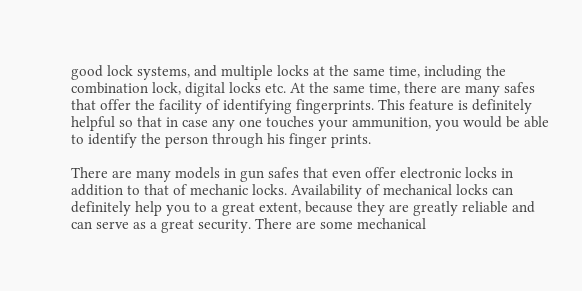good lock systems, and multiple locks at the same time, including the combination lock, digital locks etc. At the same time, there are many safes that offer the facility of identifying fingerprints. This feature is definitely helpful so that in case any one touches your ammunition, you would be able to identify the person through his finger prints.

There are many models in gun safes that even offer electronic locks in addition to that of mechanic locks. Availability of mechanical locks can definitely help you to a great extent, because they are greatly reliable and can serve as a great security. There are some mechanical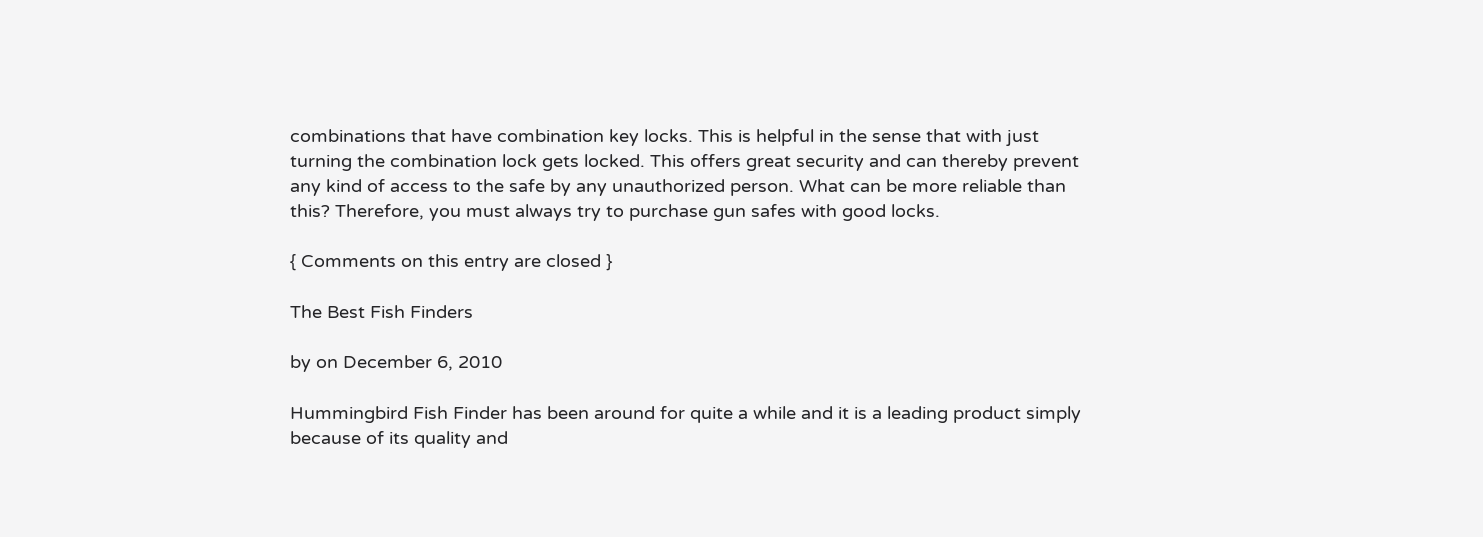combinations that have combination key locks. This is helpful in the sense that with just turning the combination lock gets locked. This offers great security and can thereby prevent any kind of access to the safe by any unauthorized person. What can be more reliable than this? Therefore, you must always try to purchase gun safes with good locks.

{ Comments on this entry are closed }

The Best Fish Finders

by on December 6, 2010

Hummingbird Fish Finder has been around for quite a while and it is a leading product simply because of its quality and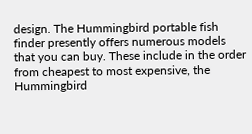design. The Hummingbird portable fish finder presently offers numerous models that you can buy. These include in the order from cheapest to most expensive, the Hummingbird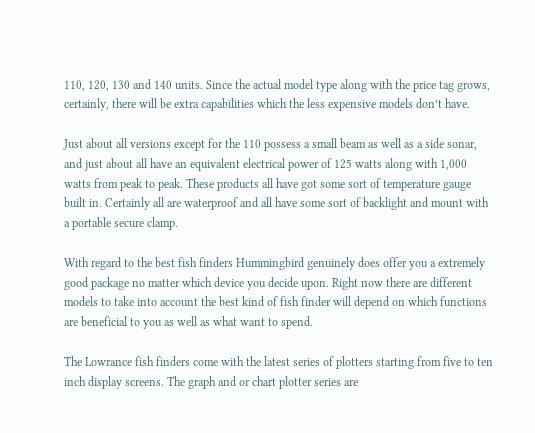110, 120, 130 and 140 units. Since the actual model type along with the price tag grows, certainly, there will be extra capabilities which the less expensive models don’t have.

Just about all versions except for the 110 possess a small beam as well as a side sonar, and just about all have an equivalent electrical power of 125 watts along with 1,000 watts from peak to peak. These products all have got some sort of temperature gauge built in. Certainly all are waterproof and all have some sort of backlight and mount with a portable secure clamp.

With regard to the best fish finders Hummingbird genuinely does offer you a extremely good package no matter which device you decide upon. Right now there are different models to take into account the best kind of fish finder will depend on which functions are beneficial to you as well as what want to spend.

The Lowrance fish finders come with the latest series of plotters starting from five to ten inch display screens. The graph and or chart plotter series are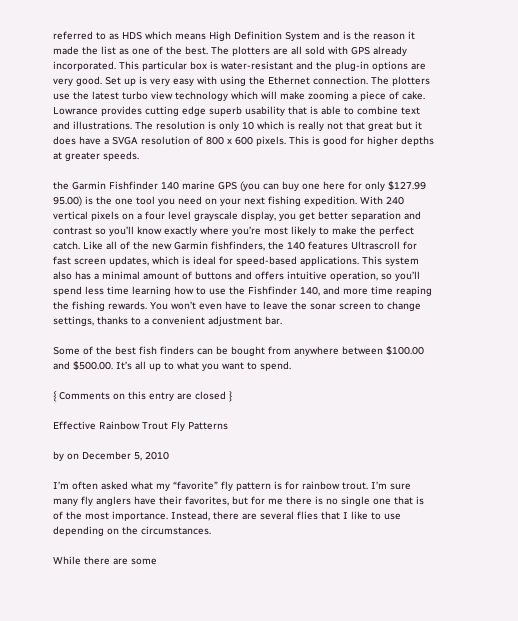referred to as HDS which means High Definition System and is the reason it made the list as one of the best. The plotters are all sold with GPS already incorporated. This particular box is water-resistant and the plug-in options are very good. Set up is very easy with using the Ethernet connection. The plotters use the latest turbo view technology which will make zooming a piece of cake. Lowrance provides cutting edge superb usability that is able to combine text and illustrations. The resolution is only 10 which is really not that great but it does have a SVGA resolution of 800 x 600 pixels. This is good for higher depths at greater speeds.

the Garmin Fishfinder 140 marine GPS (you can buy one here for only $127.99 95.00) is the one tool you need on your next fishing expedition. With 240 vertical pixels on a four level grayscale display, you get better separation and contrast so you’ll know exactly where you’re most likely to make the perfect catch. Like all of the new Garmin fishfinders, the 140 features Ultrascroll for fast screen updates, which is ideal for speed-based applications. This system also has a minimal amount of buttons and offers intuitive operation, so you’ll spend less time learning how to use the Fishfinder 140, and more time reaping the fishing rewards. You won’t even have to leave the sonar screen to change settings, thanks to a convenient adjustment bar.

Some of the best fish finders can be bought from anywhere between $100.00 and $500.00. It’s all up to what you want to spend.

{ Comments on this entry are closed }

Effective Rainbow Trout Fly Patterns

by on December 5, 2010

I’m often asked what my “favorite” fly pattern is for rainbow trout. I’m sure many fly anglers have their favorites, but for me there is no single one that is of the most importance. Instead, there are several flies that I like to use depending on the circumstances.

While there are some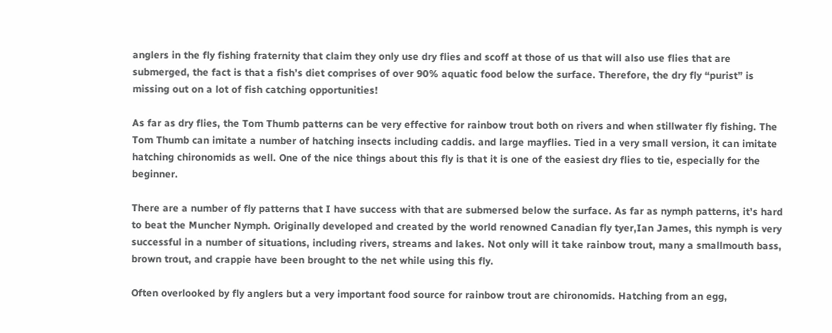anglers in the fly fishing fraternity that claim they only use dry flies and scoff at those of us that will also use flies that are submerged, the fact is that a fish’s diet comprises of over 90% aquatic food below the surface. Therefore, the dry fly “purist” is missing out on a lot of fish catching opportunities!

As far as dry flies, the Tom Thumb patterns can be very effective for rainbow trout both on rivers and when stillwater fly fishing. The Tom Thumb can imitate a number of hatching insects including caddis. and large mayflies. Tied in a very small version, it can imitate hatching chironomids as well. One of the nice things about this fly is that it is one of the easiest dry flies to tie, especially for the beginner.

There are a number of fly patterns that I have success with that are submersed below the surface. As far as nymph patterns, it’s hard to beat the Muncher Nymph. Originally developed and created by the world renowned Canadian fly tyer,Ian James, this nymph is very successful in a number of situations, including rivers, streams and lakes. Not only will it take rainbow trout, many a smallmouth bass, brown trout, and crappie have been brought to the net while using this fly.

Often overlooked by fly anglers but a very important food source for rainbow trout are chironomids. Hatching from an egg,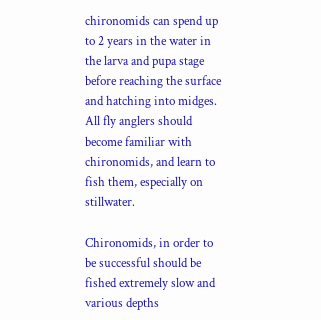chironomids can spend up to 2 years in the water in the larva and pupa stage before reaching the surface and hatching into midges. All fly anglers should become familiar with chironomids, and learn to fish them, especially on stillwater.

Chironomids, in order to be successful should be fished extremely slow and various depths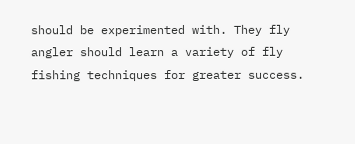should be experimented with. They fly angler should learn a variety of fly fishing techniques for greater success.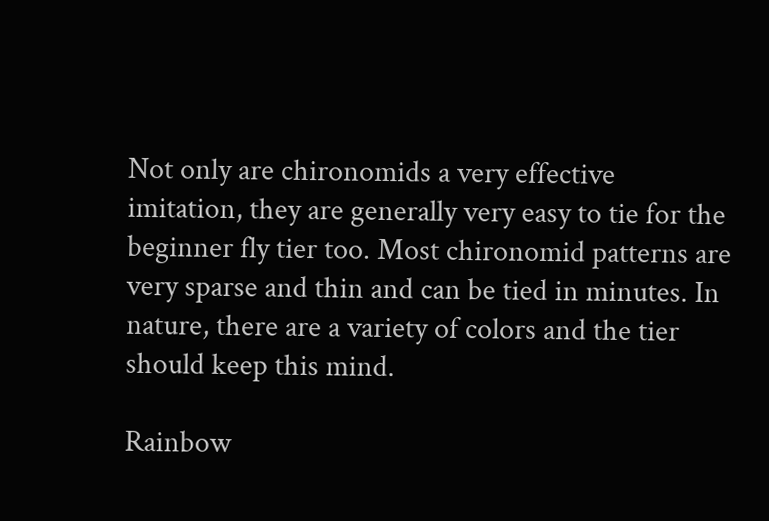Not only are chironomids a very effective imitation, they are generally very easy to tie for the beginner fly tier too. Most chironomid patterns are very sparse and thin and can be tied in minutes. In nature, there are a variety of colors and the tier should keep this mind.

Rainbow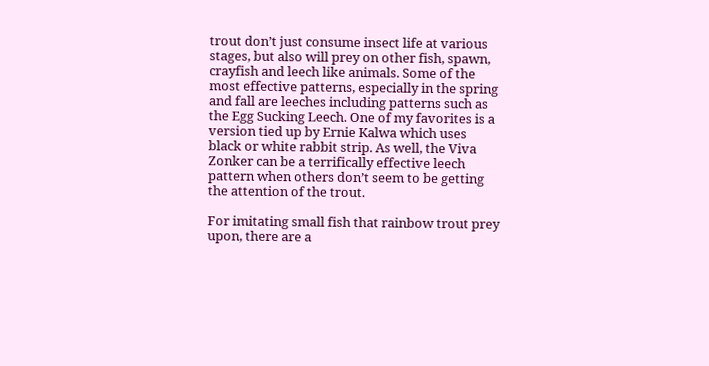trout don’t just consume insect life at various stages, but also will prey on other fish, spawn, crayfish and leech like animals. Some of the most effective patterns, especially in the spring and fall are leeches including patterns such as the Egg Sucking Leech. One of my favorites is a version tied up by Ernie Kalwa which uses black or white rabbit strip. As well, the Viva Zonker can be a terrifically effective leech pattern when others don’t seem to be getting the attention of the trout.

For imitating small fish that rainbow trout prey upon, there are a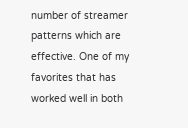number of streamer patterns which are effective. One of my favorites that has worked well in both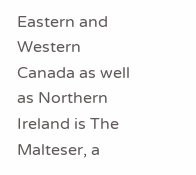Eastern and Western Canada as well as Northern Ireland is The Malteser, a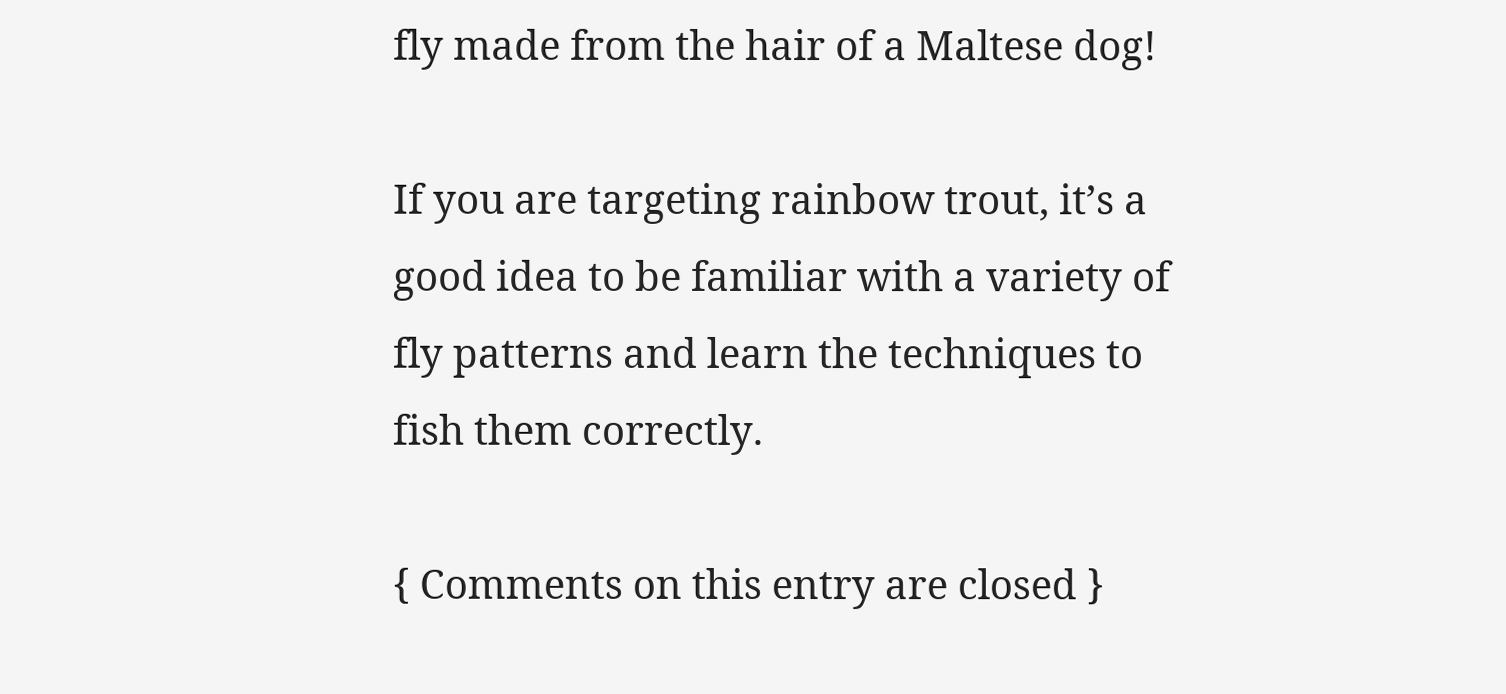fly made from the hair of a Maltese dog!

If you are targeting rainbow trout, it’s a good idea to be familiar with a variety of fly patterns and learn the techniques to fish them correctly.

{ Comments on this entry are closed }